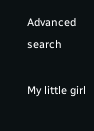Advanced search

My little girl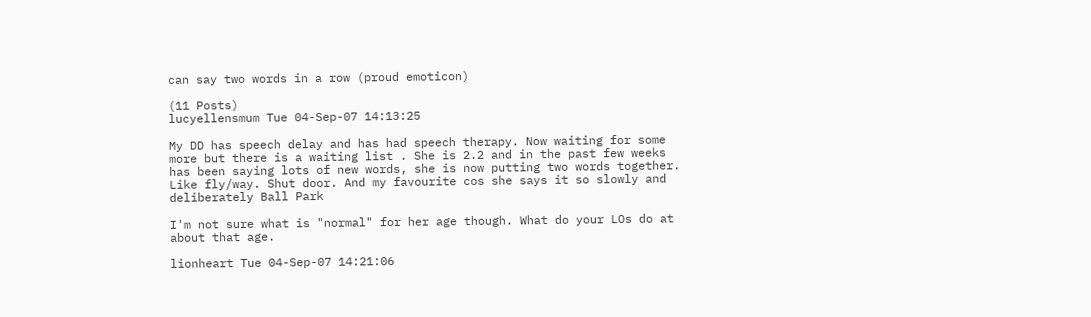can say two words in a row (proud emoticon)

(11 Posts)
lucyellensmum Tue 04-Sep-07 14:13:25

My DD has speech delay and has had speech therapy. Now waiting for some more but there is a waiting list . She is 2.2 and in the past few weeks has been saying lots of new words, she is now putting two words together. Like fly/way. Shut door. And my favourite cos she says it so slowly and deliberately Ball Park

I'm not sure what is "normal" for her age though. What do your LOs do at about that age.

lionheart Tue 04-Sep-07 14:21:06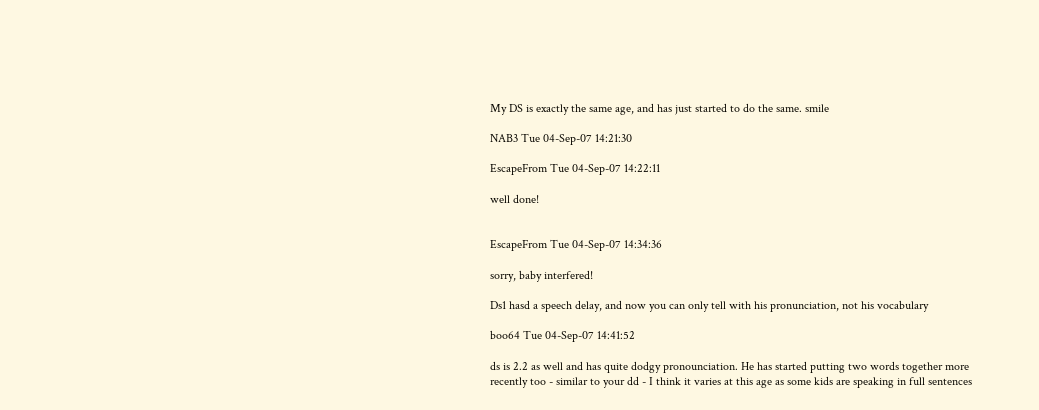My DS is exactly the same age, and has just started to do the same. smile

NAB3 Tue 04-Sep-07 14:21:30

EscapeFrom Tue 04-Sep-07 14:22:11

well done!


EscapeFrom Tue 04-Sep-07 14:34:36

sorry, baby interfered!

Ds1 hasd a speech delay, and now you can only tell with his pronunciation, not his vocabulary

boo64 Tue 04-Sep-07 14:41:52

ds is 2.2 as well and has quite dodgy pronounciation. He has started putting two words together more recently too - similar to your dd - I think it varies at this age as some kids are speaking in full sentences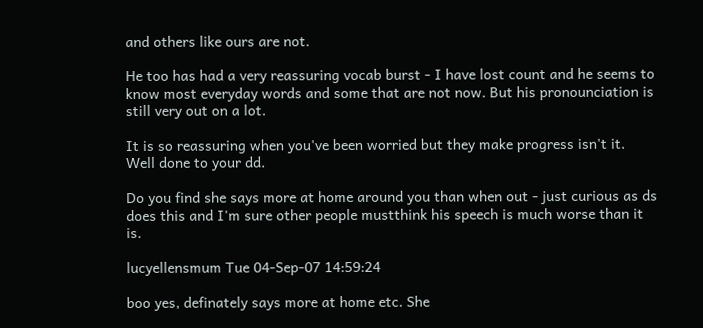and others like ours are not.

He too has had a very reassuring vocab burst - I have lost count and he seems to know most everyday words and some that are not now. But his pronounciation is still very out on a lot.

It is so reassuring when you've been worried but they make progress isn't it. Well done to your dd.

Do you find she says more at home around you than when out - just curious as ds does this and I'm sure other people mustthink his speech is much worse than it is.

lucyellensmum Tue 04-Sep-07 14:59:24

boo yes, definately says more at home etc. She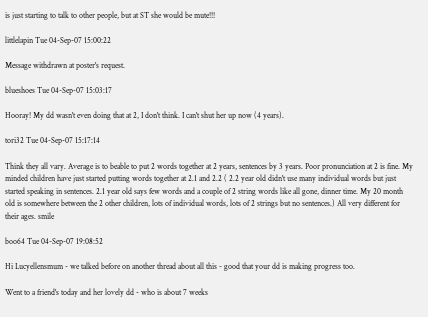is just starting to talk to other people, but at ST she would be mute!!!

littlelapin Tue 04-Sep-07 15:00:22

Message withdrawn at poster's request.

blueshoes Tue 04-Sep-07 15:03:17

Hooray! My dd wasn't even doing that at 2, I don't think. I can't shut her up now (4 years).

tori32 Tue 04-Sep-07 15:17:14

Think they all vary. Average is to beable to put 2 words together at 2 years, sentences by 3 years. Poor pronunciation at 2 is fine. My minded children have just started putting words together at 2.1 and 2.2 ( 2.2 year old didn't use many individual words but just started speaking in sentences. 2.1 year old says few words and a couple of 2 string words like all gone, dinner time. My 20 month old is somewhere between the 2 other children, lots of individual words, lots of 2 strings but no sentences.) All very different for their ages. smile

boo64 Tue 04-Sep-07 19:08:52

Hi Lucyellensmum - we talked before on another thread about all this - good that your dd is making progress too.

Went to a friend's today and her lovely dd - who is about 7 weeks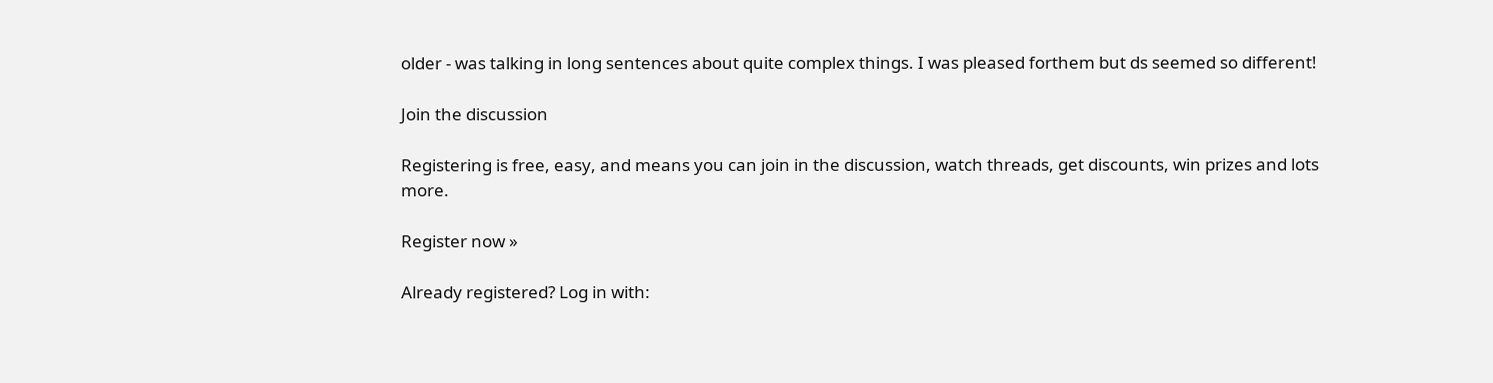older - was talking in long sentences about quite complex things. I was pleased forthem but ds seemed so different!

Join the discussion

Registering is free, easy, and means you can join in the discussion, watch threads, get discounts, win prizes and lots more.

Register now »

Already registered? Log in with: